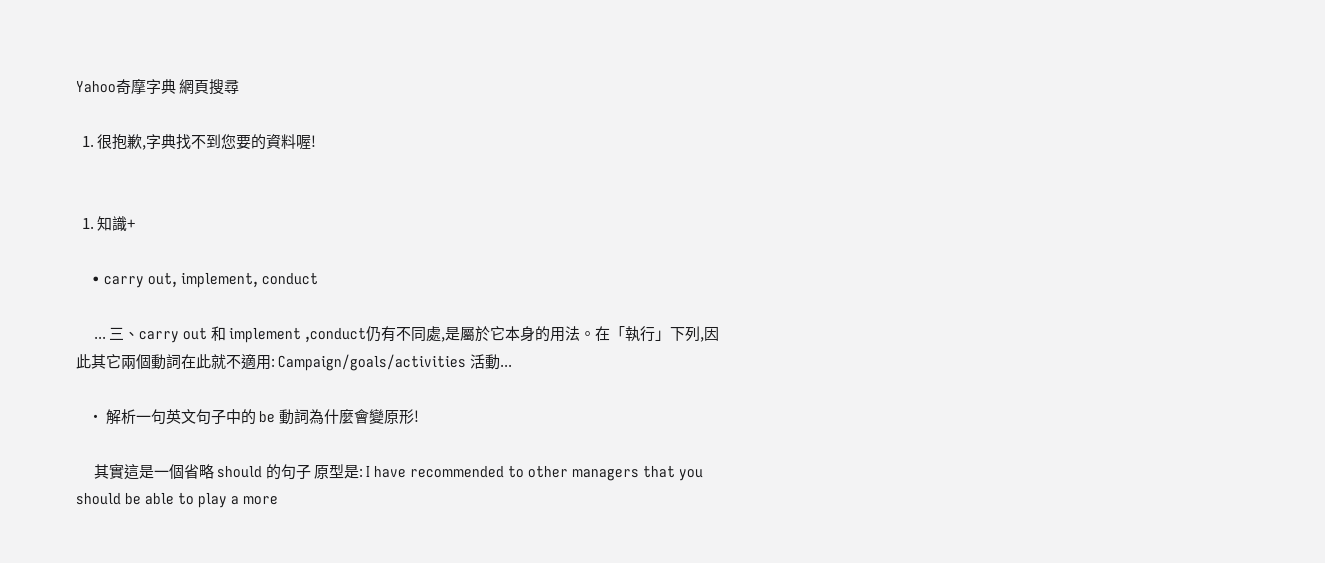Yahoo奇摩字典 網頁搜尋

  1. 很抱歉,字典找不到您要的資料喔!


  1. 知識+

    • carry out, implement, conduct

      ... 三、carry out 和 implement ,conduct仍有不同處,是屬於它本身的用法。在「執行」下列,因此其它兩個動詞在此就不適用: Campaign/goals/activities 活動...

    • 解析一句英文句子中的 be 動詞為什麼會變原形!

      其實這是一個省略 should 的句子 原型是: I have recommended to other managers that you should be able to play a more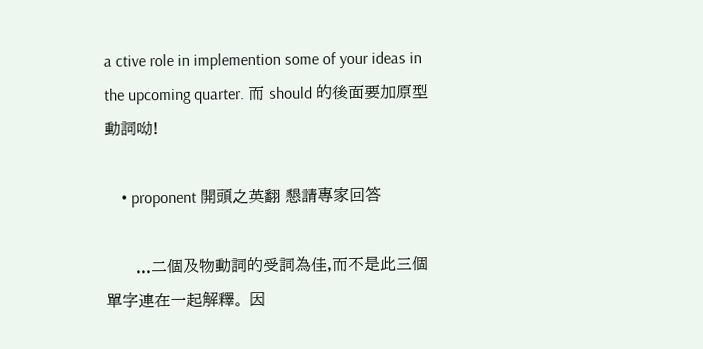a ctive role in implemention some of your ideas in the upcoming quarter. 而 should 的後面要加原型動詞呦!

    • proponent 開頭之英翻 懇請專家回答

      ...二個及物動詞的受詞為佳,而不是此三個單字連在一起解釋。 因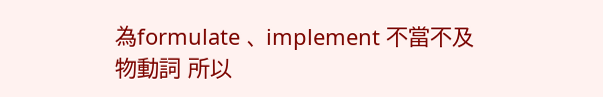為formulate 、 implement 不當不及物動詞 所以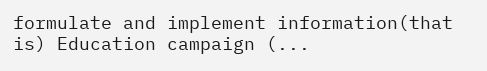formulate and implement information(that is) Education campaign (...